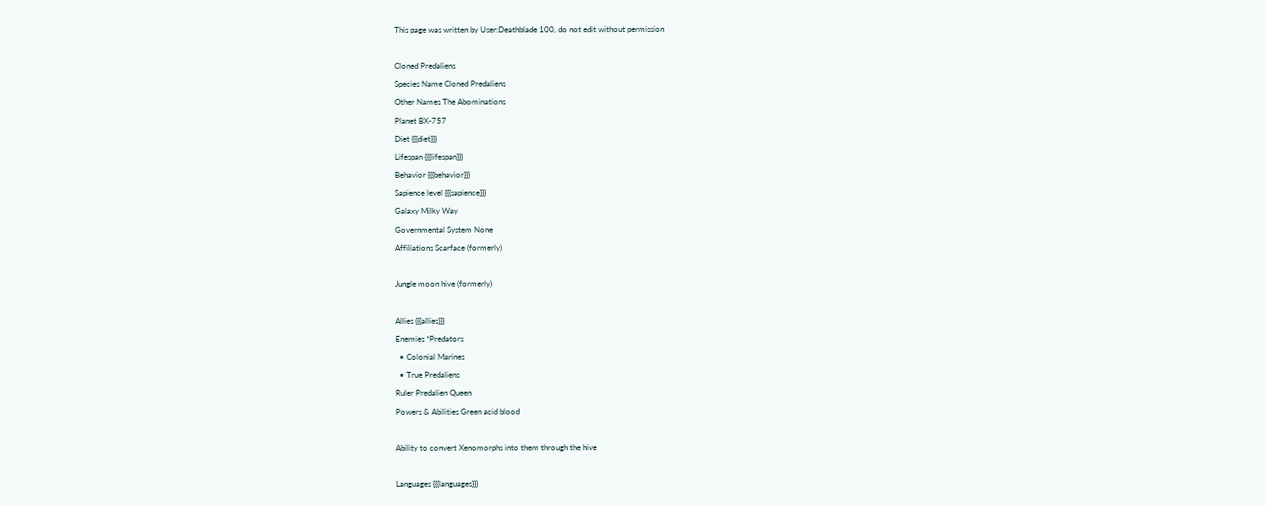This page was written by User:Deathblade 100, do not edit without permission

Cloned Predaliens
Species Name Cloned Predaliens
Other Names The Abominations
Planet BX-757
Diet {{{diet}}}
Lifespan {{{lifespan}}}
Behavior {{{behavior}}}
Sapience level {{{sapience}}}
Galaxy Milky Way
Governmental System None
Affiliations Scarface (formerly)

Jungle moon hive (formerly)

Allies {{{allies}}}
Enemies *Predators
  • Colonial Marines
  • True Predaliens
Ruler Predalien Queen
Powers & Abilities Green acid blood

Ability to convert Xenomorphs into them through the hive

Languages {{{languages}}}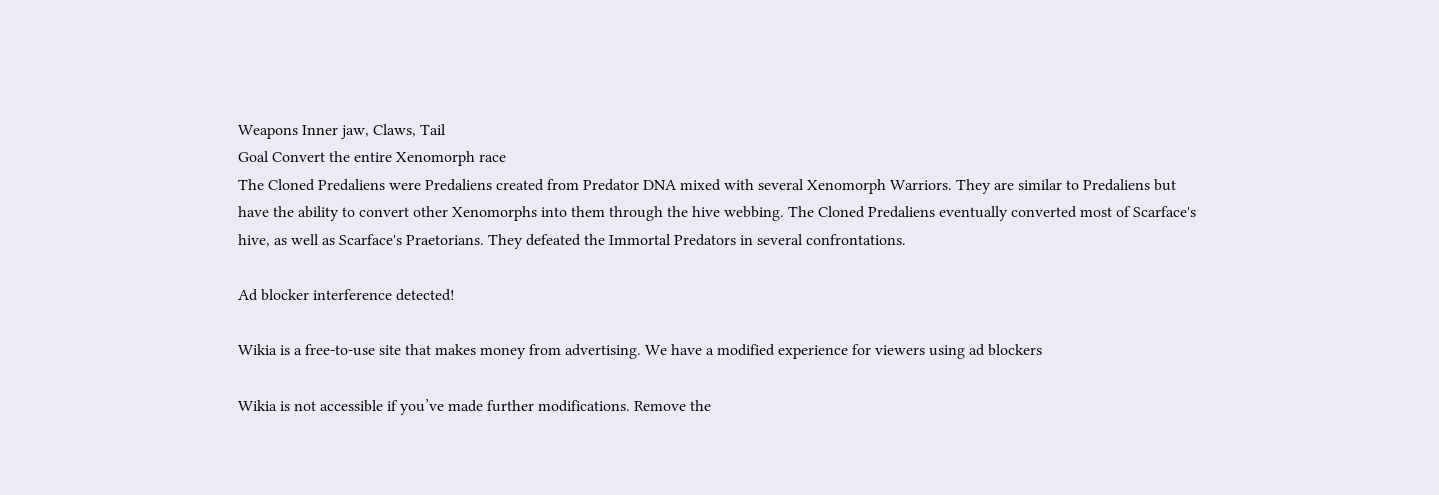Weapons Inner jaw, Claws, Tail
Goal Convert the entire Xenomorph race
The Cloned Predaliens were Predaliens created from Predator DNA mixed with several Xenomorph Warriors. They are similar to Predaliens but have the ability to convert other Xenomorphs into them through the hive webbing. The Cloned Predaliens eventually converted most of Scarface's hive, as well as Scarface's Praetorians. They defeated the Immortal Predators in several confrontations.

Ad blocker interference detected!

Wikia is a free-to-use site that makes money from advertising. We have a modified experience for viewers using ad blockers

Wikia is not accessible if you’ve made further modifications. Remove the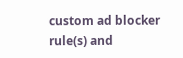custom ad blocker rule(s) and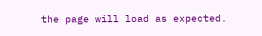the page will load as expected.